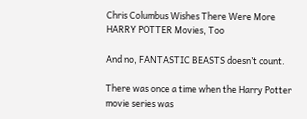Chris Columbus Wishes There Were More HARRY POTTER Movies, Too

And no, FANTASTIC BEASTS doesn’t count.

There was once a time when the Harry Potter movie series was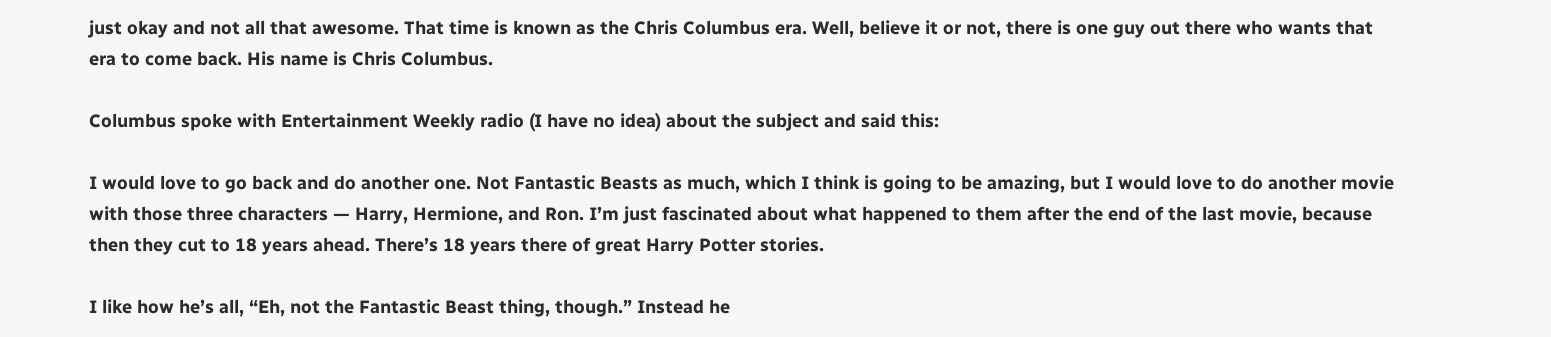just okay and not all that awesome. That time is known as the Chris Columbus era. Well, believe it or not, there is one guy out there who wants that era to come back. His name is Chris Columbus.

Columbus spoke with Entertainment Weekly radio (I have no idea) about the subject and said this:

I would love to go back and do another one. Not Fantastic Beasts as much, which I think is going to be amazing, but I would love to do another movie with those three characters — Harry, Hermione, and Ron. I’m just fascinated about what happened to them after the end of the last movie, because then they cut to 18 years ahead. There’s 18 years there of great Harry Potter stories.

I like how he’s all, “Eh, not the Fantastic Beast thing, though.” Instead he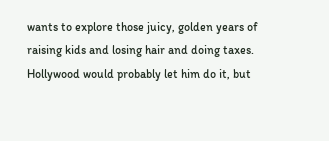wants to explore those juicy, golden years of raising kids and losing hair and doing taxes. Hollywood would probably let him do it, but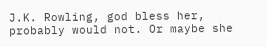J.K. Rowling, god bless her, probably would not. Or maybe she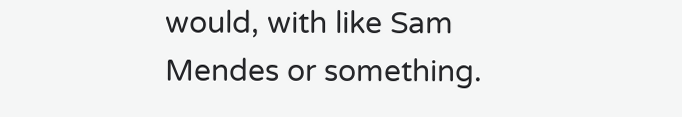would, with like Sam Mendes or something.